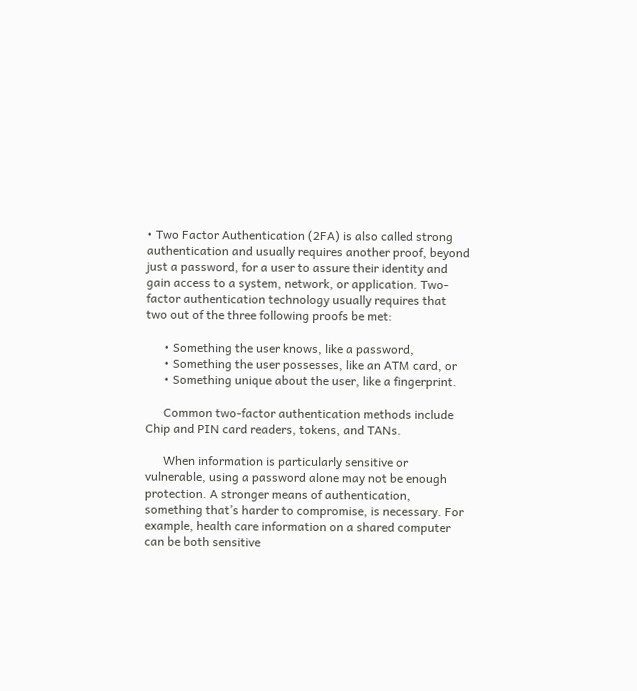• Two Factor Authentication (2FA) is also called strong authentication and usually requires another proof, beyond just a password, for a user to assure their identity and gain access to a system, network, or application. Two-factor authentication technology usually requires that two out of the three following proofs be met:

      • Something the user knows, like a password,
      • Something the user possesses, like an ATM card, or
      • Something unique about the user, like a fingerprint.

      Common two-factor authentication methods include Chip and PIN card readers, tokens, and TANs.

      When information is particularly sensitive or vulnerable, using a password alone may not be enough protection. A stronger means of authentication, something that’s harder to compromise, is necessary. For example, health care information on a shared computer can be both sensitive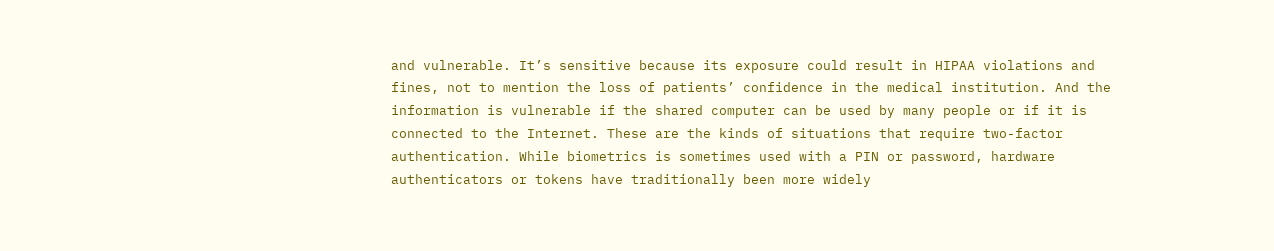and vulnerable. It’s sensitive because its exposure could result in HIPAA violations and fines, not to mention the loss of patients’ confidence in the medical institution. And the information is vulnerable if the shared computer can be used by many people or if it is connected to the Internet. These are the kinds of situations that require two-factor authentication. While biometrics is sometimes used with a PIN or password, hardware authenticators or tokens have traditionally been more widely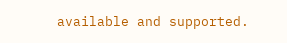available and supported.